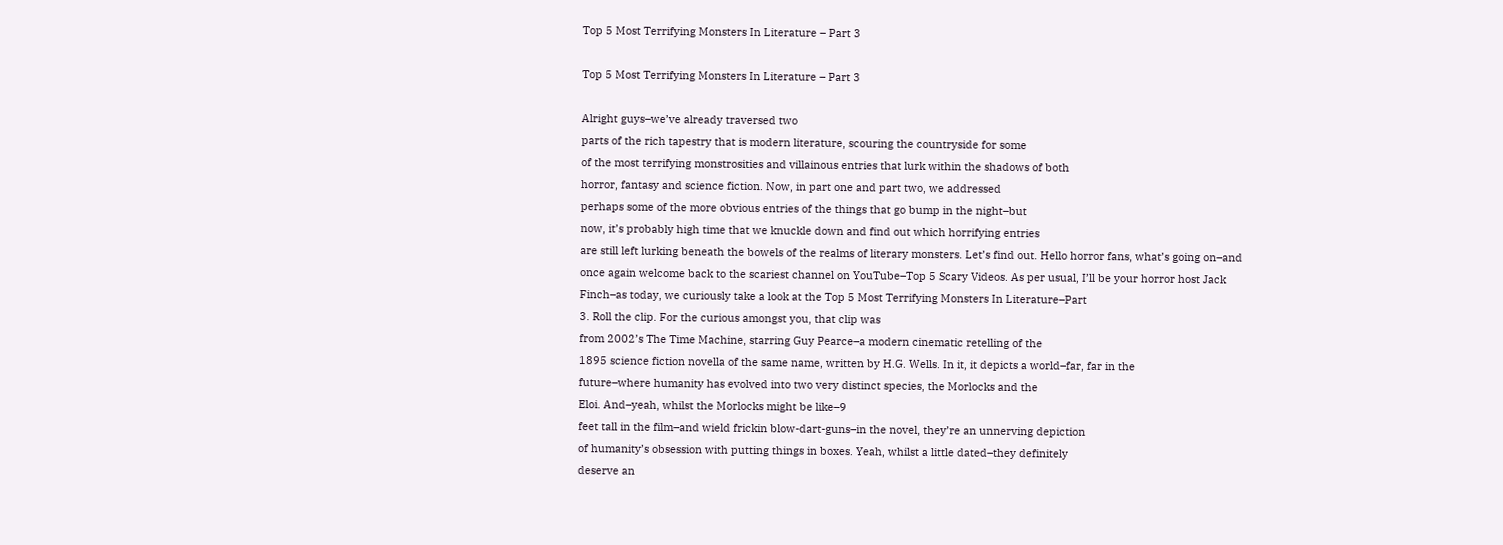Top 5 Most Terrifying Monsters In Literature – Part 3

Top 5 Most Terrifying Monsters In Literature – Part 3

Alright guys–we’ve already traversed two
parts of the rich tapestry that is modern literature, scouring the countryside for some
of the most terrifying monstrosities and villainous entries that lurk within the shadows of both
horror, fantasy and science fiction. Now, in part one and part two, we addressed
perhaps some of the more obvious entries of the things that go bump in the night–but
now, it’s probably high time that we knuckle down and find out which horrifying entries
are still left lurking beneath the bowels of the realms of literary monsters. Let’s find out. Hello horror fans, what’s going on–and
once again welcome back to the scariest channel on YouTube–Top 5 Scary Videos. As per usual, I’ll be your horror host Jack
Finch–as today, we curiously take a look at the Top 5 Most Terrifying Monsters In Literature–Part
3. Roll the clip. For the curious amongst you, that clip was
from 2002’s The Time Machine, starring Guy Pearce–a modern cinematic retelling of the
1895 science fiction novella of the same name, written by H.G. Wells. In it, it depicts a world–far, far in the
future–where humanity has evolved into two very distinct species, the Morlocks and the
Eloi. And–yeah, whilst the Morlocks might be like–9
feet tall in the film–and wield frickin blow-dart-guns–in the novel, they’re an unnerving depiction
of humanity’s obsession with putting things in boxes. Yeah, whilst a little dated–they definitely
deserve an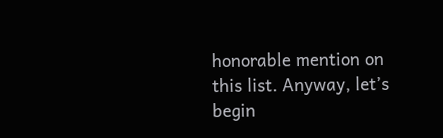honorable mention on this list. Anyway, let’s begin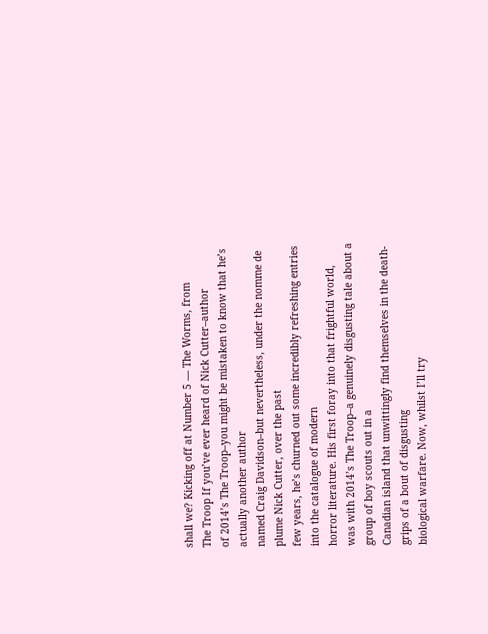shall we? Kicking off at Number 5 — The Worms, from
The Troop If you’ve ever heard of Nick Cutter–author
of 2014’s The Troop–you might be mistaken to know that he’s actually another author
named Craig Davidson–but nevertheless, under the nomme de plume Nick Cutter, over the past
few years, he’s churned out some incredibly refreshing entries into the catalogue of modern
horror literature. His first foray into that frightful world,
was with 2014’s The Troop–a genuinely disgusting tale about a group of boy scouts out in a
Canadian island that unwittingly find themselves in the death-grips of a bout of disgusting
biological warfare. Now, whilst I’ll try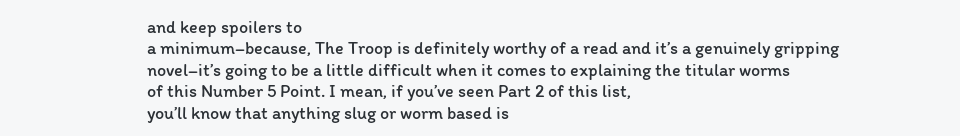and keep spoilers to
a minimum–because, The Troop is definitely worthy of a read and it’s a genuinely gripping
novel–it’s going to be a little difficult when it comes to explaining the titular worms
of this Number 5 Point. I mean, if you’ve seen Part 2 of this list,
you’ll know that anything slug or worm based is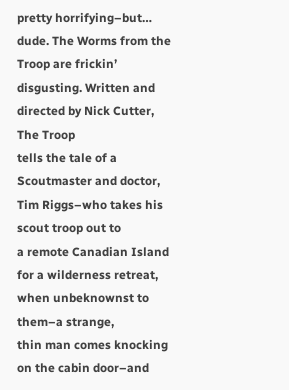pretty horrifying–but… dude. The Worms from the Troop are frickin’ disgusting. Written and directed by Nick Cutter, The Troop
tells the tale of a Scoutmaster and doctor, Tim Riggs–who takes his scout troop out to
a remote Canadian Island for a wilderness retreat, when unbeknownst to them–a strange,
thin man comes knocking on the cabin door–and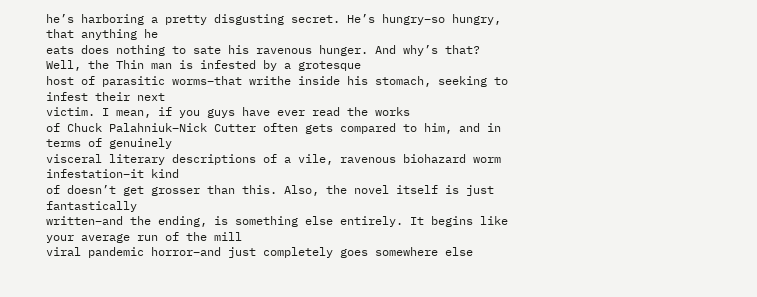he’s harboring a pretty disgusting secret. He’s hungry–so hungry, that anything he
eats does nothing to sate his ravenous hunger. And why’s that? Well, the Thin man is infested by a grotesque
host of parasitic worms–that writhe inside his stomach, seeking to infest their next
victim. I mean, if you guys have ever read the works
of Chuck Palahniuk–Nick Cutter often gets compared to him, and in terms of genuinely
visceral literary descriptions of a vile, ravenous biohazard worm infestation–it kind
of doesn’t get grosser than this. Also, the novel itself is just fantastically
written–and the ending, is something else entirely. It begins like your average run of the mill
viral pandemic horror–and just completely goes somewhere else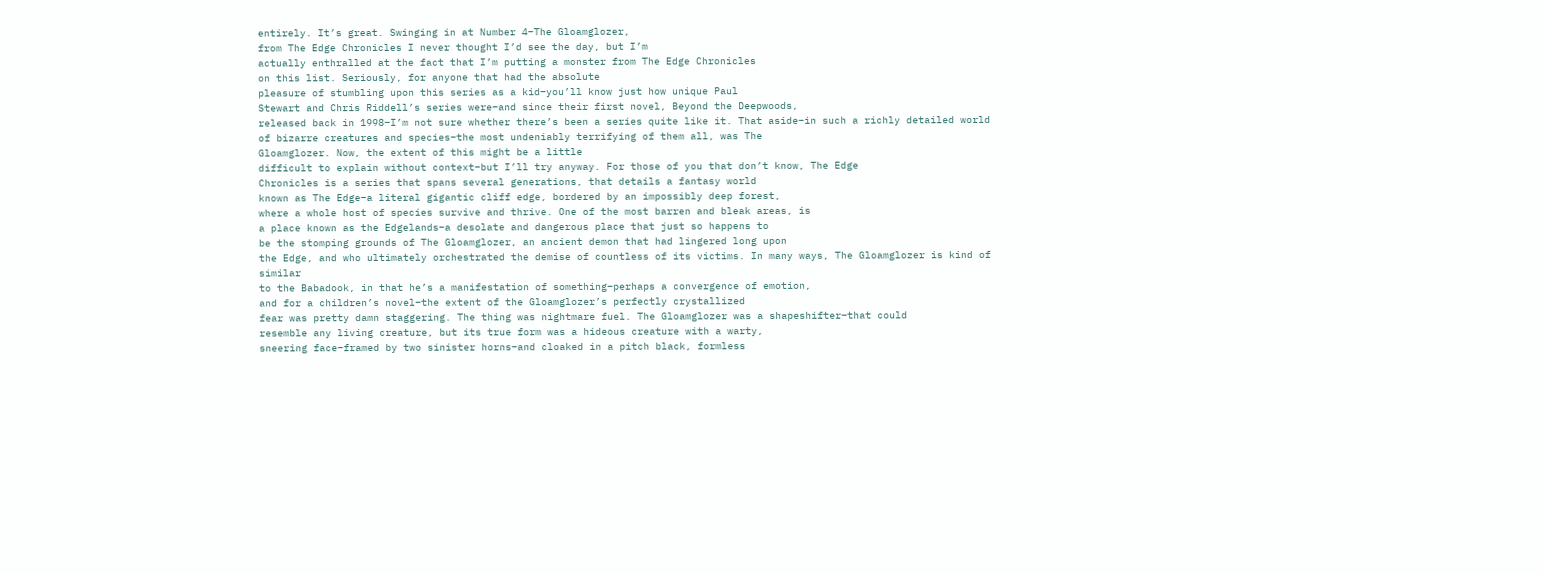entirely. It’s great. Swinging in at Number 4–The Gloamglozer,
from The Edge Chronicles I never thought I’d see the day, but I’m
actually enthralled at the fact that I’m putting a monster from The Edge Chronicles
on this list. Seriously, for anyone that had the absolute
pleasure of stumbling upon this series as a kid–you’ll know just how unique Paul
Stewart and Chris Riddell’s series were–and since their first novel, Beyond the Deepwoods,
released back in 1998–I’m not sure whether there’s been a series quite like it. That aside–in such a richly detailed world
of bizarre creatures and species–the most undeniably terrifying of them all, was The
Gloamglozer. Now, the extent of this might be a little
difficult to explain without context–but I’ll try anyway. For those of you that don’t know, The Edge
Chronicles is a series that spans several generations, that details a fantasy world
known as The Edge–a literal gigantic cliff edge, bordered by an impossibly deep forest,
where a whole host of species survive and thrive. One of the most barren and bleak areas, is
a place known as the Edgelands–a desolate and dangerous place that just so happens to
be the stomping grounds of The Gloamglozer, an ancient demon that had lingered long upon
the Edge, and who ultimately orchestrated the demise of countless of its victims. In many ways, The Gloamglozer is kind of similar
to the Babadook, in that he’s a manifestation of something–perhaps a convergence of emotion,
and for a children’s novel–the extent of the Gloamglozer’s perfectly crystallized
fear was pretty damn staggering. The thing was nightmare fuel. The Gloamglozer was a shapeshifter–that could
resemble any living creature, but its true form was a hideous creature with a warty,
sneering face–framed by two sinister horns–and cloaked in a pitch black, formless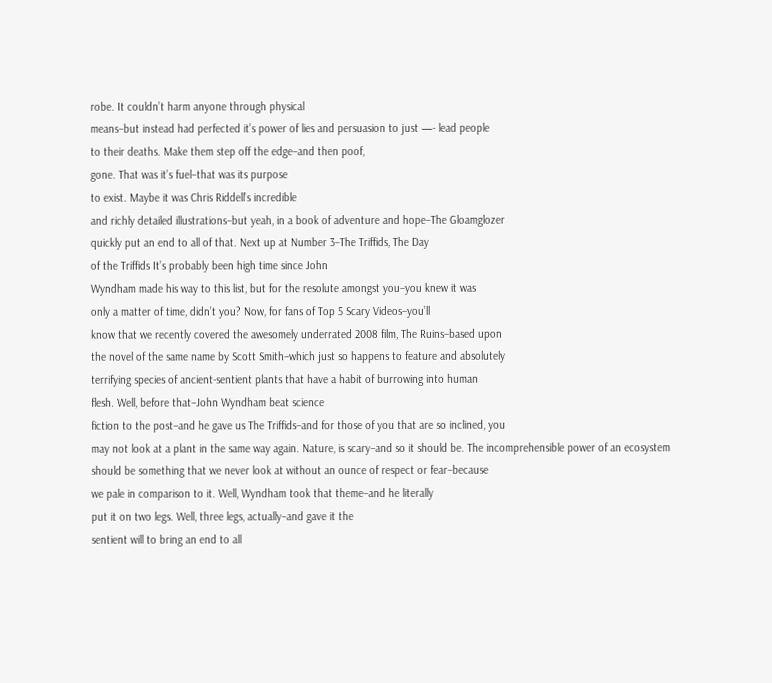robe. It couldn’t harm anyone through physical
means–but instead had perfected it’s power of lies and persuasion to just —- lead people
to their deaths. Make them step off the edge–and then poof,
gone. That was it’s fuel–that was its purpose
to exist. Maybe it was Chris Riddell’s incredible
and richly detailed illustrations–but yeah, in a book of adventure and hope–The Gloamglozer
quickly put an end to all of that. Next up at Number 3–The Triffids, The Day
of the Triffids It’s probably been high time since John
Wyndham made his way to this list, but for the resolute amongst you–you knew it was
only a matter of time, didn’t you? Now, for fans of Top 5 Scary Videos–you’ll
know that we recently covered the awesomely underrated 2008 film, The Ruins–based upon
the novel of the same name by Scott Smith–which just so happens to feature and absolutely
terrifying species of ancient-sentient plants that have a habit of burrowing into human
flesh. Well, before that–John Wyndham beat science
fiction to the post–and he gave us The Triffids–and for those of you that are so inclined, you
may not look at a plant in the same way again. Nature, is scary–and so it should be. The incomprehensible power of an ecosystem
should be something that we never look at without an ounce of respect or fear–because
we pale in comparison to it. Well, Wyndham took that theme–and he literally
put it on two legs. Well, three legs, actually–and gave it the
sentient will to bring an end to all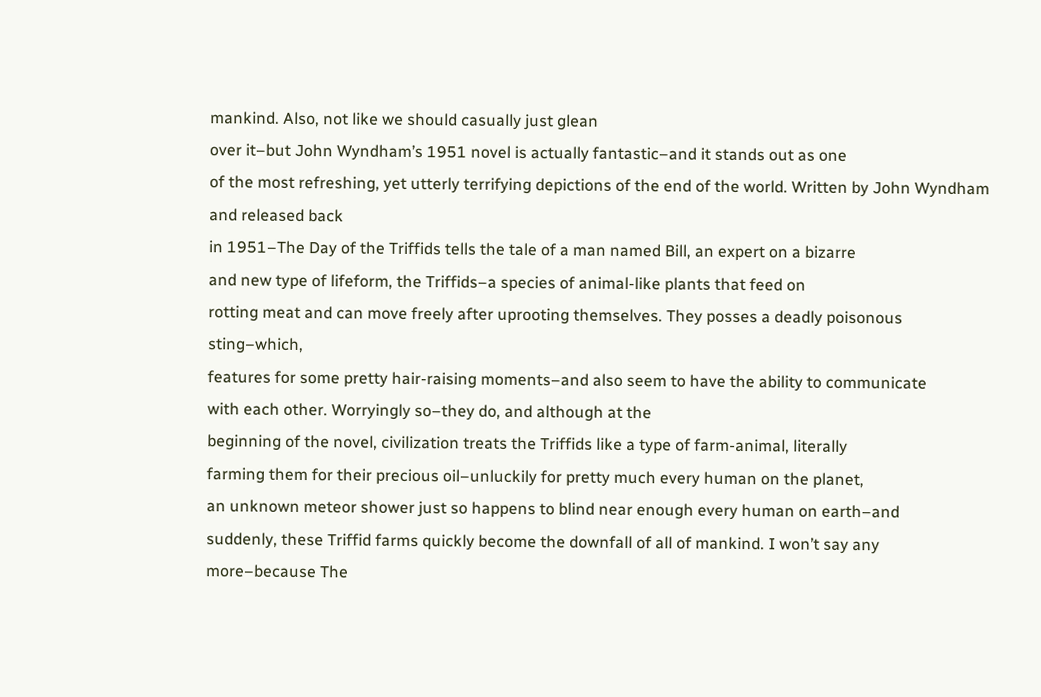mankind. Also, not like we should casually just glean
over it–but John Wyndham’s 1951 novel is actually fantastic–and it stands out as one
of the most refreshing, yet utterly terrifying depictions of the end of the world. Written by John Wyndham and released back
in 1951–The Day of the Triffids tells the tale of a man named Bill, an expert on a bizarre
and new type of lifeform, the Triffids–a species of animal-like plants that feed on
rotting meat and can move freely after uprooting themselves. They posses a deadly poisonous sting–which,
features for some pretty hair-raising moments–and also seem to have the ability to communicate
with each other. Worryingly so–they do, and although at the
beginning of the novel, civilization treats the Triffids like a type of farm-animal, literally
farming them for their precious oil–unluckily for pretty much every human on the planet,
an unknown meteor shower just so happens to blind near enough every human on earth–and
suddenly, these Triffid farms quickly become the downfall of all of mankind. I won’t say any more–because The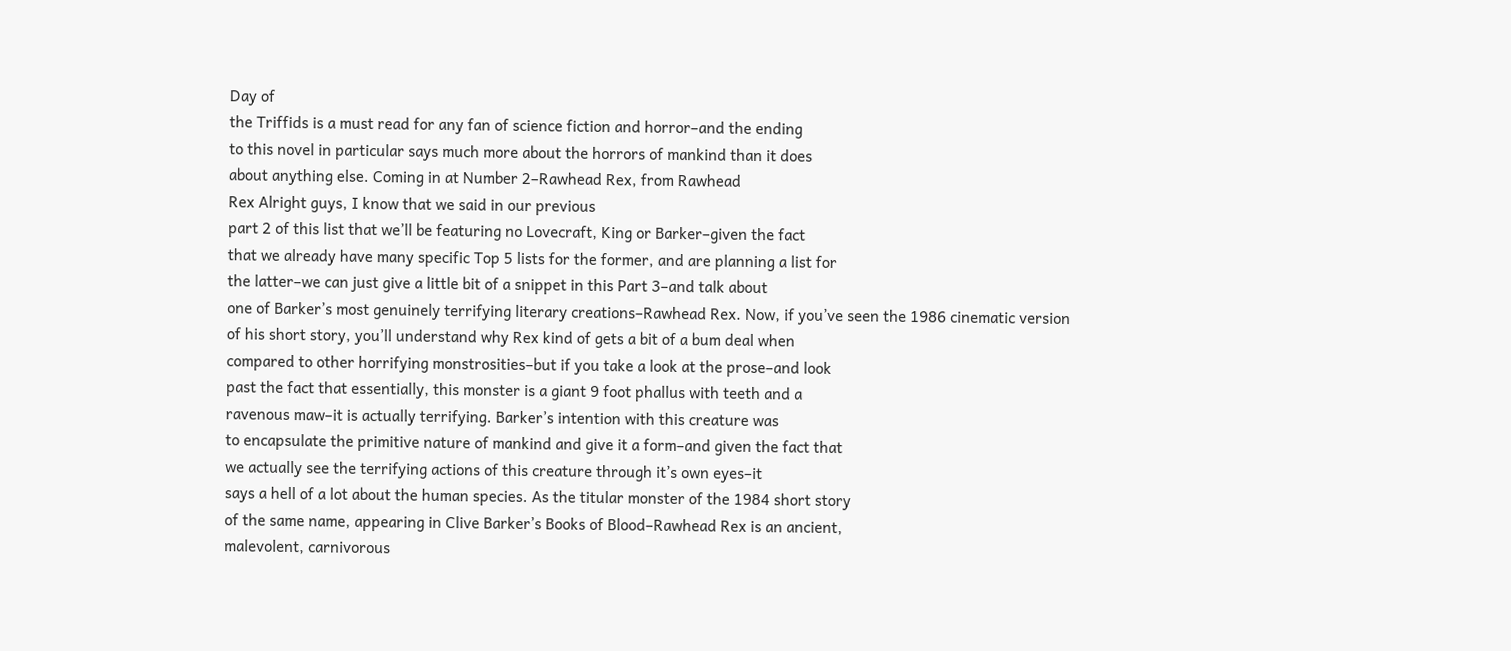Day of
the Triffids is a must read for any fan of science fiction and horror–and the ending
to this novel in particular says much more about the horrors of mankind than it does
about anything else. Coming in at Number 2–Rawhead Rex, from Rawhead
Rex Alright guys, I know that we said in our previous
part 2 of this list that we’ll be featuring no Lovecraft, King or Barker–given the fact
that we already have many specific Top 5 lists for the former, and are planning a list for
the latter–we can just give a little bit of a snippet in this Part 3–and talk about
one of Barker’s most genuinely terrifying literary creations–Rawhead Rex. Now, if you’ve seen the 1986 cinematic version
of his short story, you’ll understand why Rex kind of gets a bit of a bum deal when
compared to other horrifying monstrosities–but if you take a look at the prose–and look
past the fact that essentially, this monster is a giant 9 foot phallus with teeth and a
ravenous maw–it is actually terrifying. Barker’s intention with this creature was
to encapsulate the primitive nature of mankind and give it a form–and given the fact that
we actually see the terrifying actions of this creature through it’s own eyes–it
says a hell of a lot about the human species. As the titular monster of the 1984 short story
of the same name, appearing in Clive Barker’s Books of Blood–Rawhead Rex is an ancient,
malevolent, carnivorous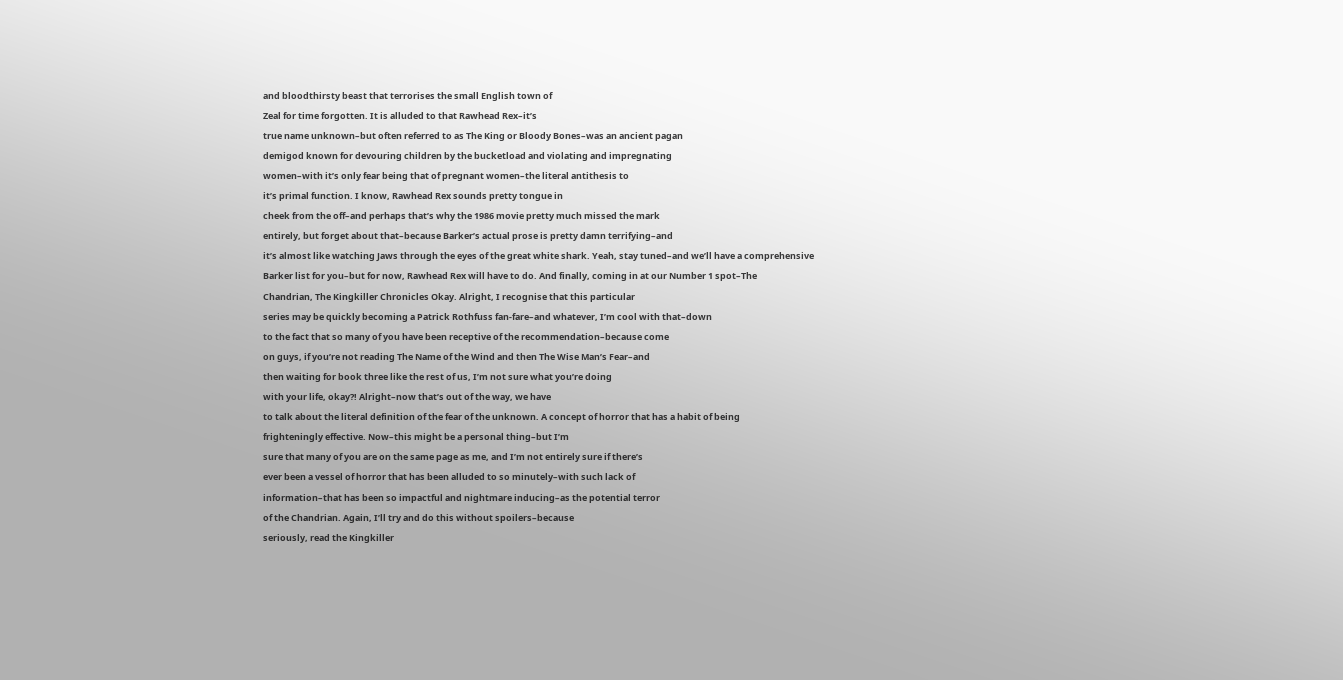and bloodthirsty beast that terrorises the small English town of
Zeal for time forgotten. It is alluded to that Rawhead Rex–it’s
true name unknown–but often referred to as The King or Bloody Bones–was an ancient pagan
demigod known for devouring children by the bucketload and violating and impregnating
women–with it’s only fear being that of pregnant women–the literal antithesis to
it’s primal function. I know, Rawhead Rex sounds pretty tongue in
cheek from the off–and perhaps that’s why the 1986 movie pretty much missed the mark
entirely, but forget about that–because Barker’s actual prose is pretty damn terrifying–and
it’s almost like watching Jaws through the eyes of the great white shark. Yeah, stay tuned–and we’ll have a comprehensive
Barker list for you–but for now, Rawhead Rex will have to do. And finally, coming in at our Number 1 spot–The
Chandrian, The Kingkiller Chronicles Okay. Alright, I recognise that this particular
series may be quickly becoming a Patrick Rothfuss fan-fare–and whatever, I’m cool with that–down
to the fact that so many of you have been receptive of the recommendation–because come
on guys, if you’re not reading The Name of the Wind and then The Wise Man’s Fear–and
then waiting for book three like the rest of us, I’m not sure what you’re doing
with your life, okay?! Alright–now that’s out of the way, we have
to talk about the literal definition of the fear of the unknown. A concept of horror that has a habit of being
frighteningly effective. Now–this might be a personal thing–but I’m
sure that many of you are on the same page as me, and I’m not entirely sure if there’s
ever been a vessel of horror that has been alluded to so minutely–with such lack of
information–that has been so impactful and nightmare inducing–as the potential terror
of the Chandrian. Again, I’ll try and do this without spoilers–because
seriously, read the Kingkiller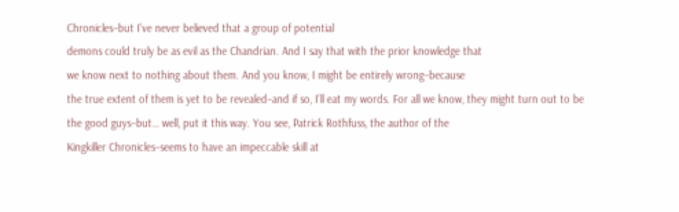Chronicles–but I’ve never believed that a group of potential
demons could truly be as evil as the Chandrian. And I say that with the prior knowledge that
we know next to nothing about them. And you know, I might be entirely wrong–because
the true extent of them is yet to be revealed–and if so, I’ll eat my words. For all we know, they might turn out to be
the good guys–but… well, put it this way. You see, Patrick Rothfuss, the author of the
Kingkiller Chronicles–seems to have an impeccable skill at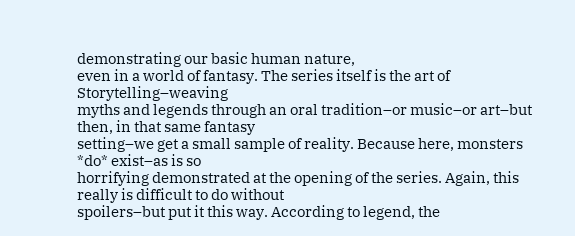demonstrating our basic human nature,
even in a world of fantasy. The series itself is the art of Storytelling–weaving
myths and legends through an oral tradition–or music–or art–but then, in that same fantasy
setting–we get a small sample of reality. Because here, monsters *do* exist–as is so
horrifying demonstrated at the opening of the series. Again, this really is difficult to do without
spoilers–but put it this way. According to legend, the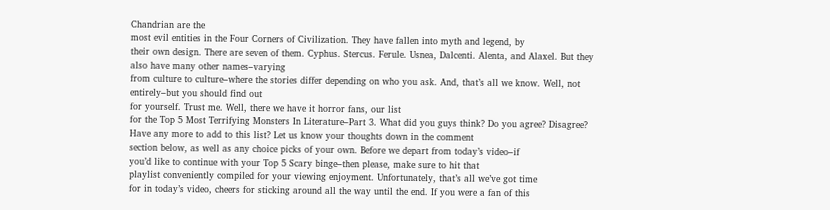Chandrian are the
most evil entities in the Four Corners of Civilization. They have fallen into myth and legend, by
their own design. There are seven of them. Cyphus. Stercus. Ferule. Usnea, Dalcenti. Alenta, and Alaxel. But they also have many other names–varying
from culture to culture–where the stories differ depending on who you ask. And, that’s all we know. Well, not entirely–but you should find out
for yourself. Trust me. Well, there we have it horror fans, our list
for the Top 5 Most Terrifying Monsters In Literature–Part 3. What did you guys think? Do you agree? Disagree? Have any more to add to this list? Let us know your thoughts down in the comment
section below, as well as any choice picks of your own. Before we depart from today’s video–if
you’d like to continue with your Top 5 Scary binge–then please, make sure to hit that
playlist conveniently compiled for your viewing enjoyment. Unfortunately, that’s all we’ve got time
for in today’s video, cheers for sticking around all the way until the end. If you were a fan of this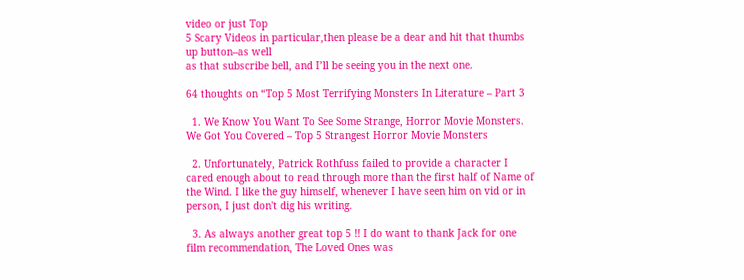video or just Top
5 Scary Videos in particular,then please be a dear and hit that thumbs up button–as well
as that subscribe bell, and I’ll be seeing you in the next one.

64 thoughts on “Top 5 Most Terrifying Monsters In Literature – Part 3

  1. We Know You Want To See Some Strange, Horror Movie Monsters. We Got You Covered – Top 5 Strangest Horror Movie Monsters

  2. Unfortunately, Patrick Rothfuss failed to provide a character I cared enough about to read through more than the first half of Name of the Wind. I like the guy himself, whenever I have seen him on vid or in person, I just don't dig his writing.

  3. As always another great top 5 !! I do want to thank Jack for one film recommendation, The Loved Ones was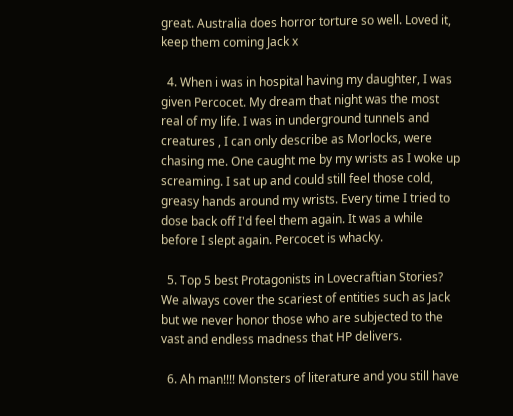great. Australia does horror torture so well. Loved it, keep them coming Jack x

  4. When i was in hospital having my daughter, I was given Percocet. My dream that night was the most real of my life. I was in underground tunnels and creatures , I can only describe as Morlocks, were chasing me. One caught me by my wrists as I woke up screaming. I sat up and could still feel those cold, greasy hands around my wrists. Every time I tried to dose back off I'd feel them again. It was a while before I slept again. Percocet is whacky.

  5. Top 5 best Protagonists in Lovecraftian Stories? We always cover the scariest of entities such as Jack but we never honor those who are subjected to the vast and endless madness that HP delivers.

  6. Ah man!!!! Monsters of literature and you still have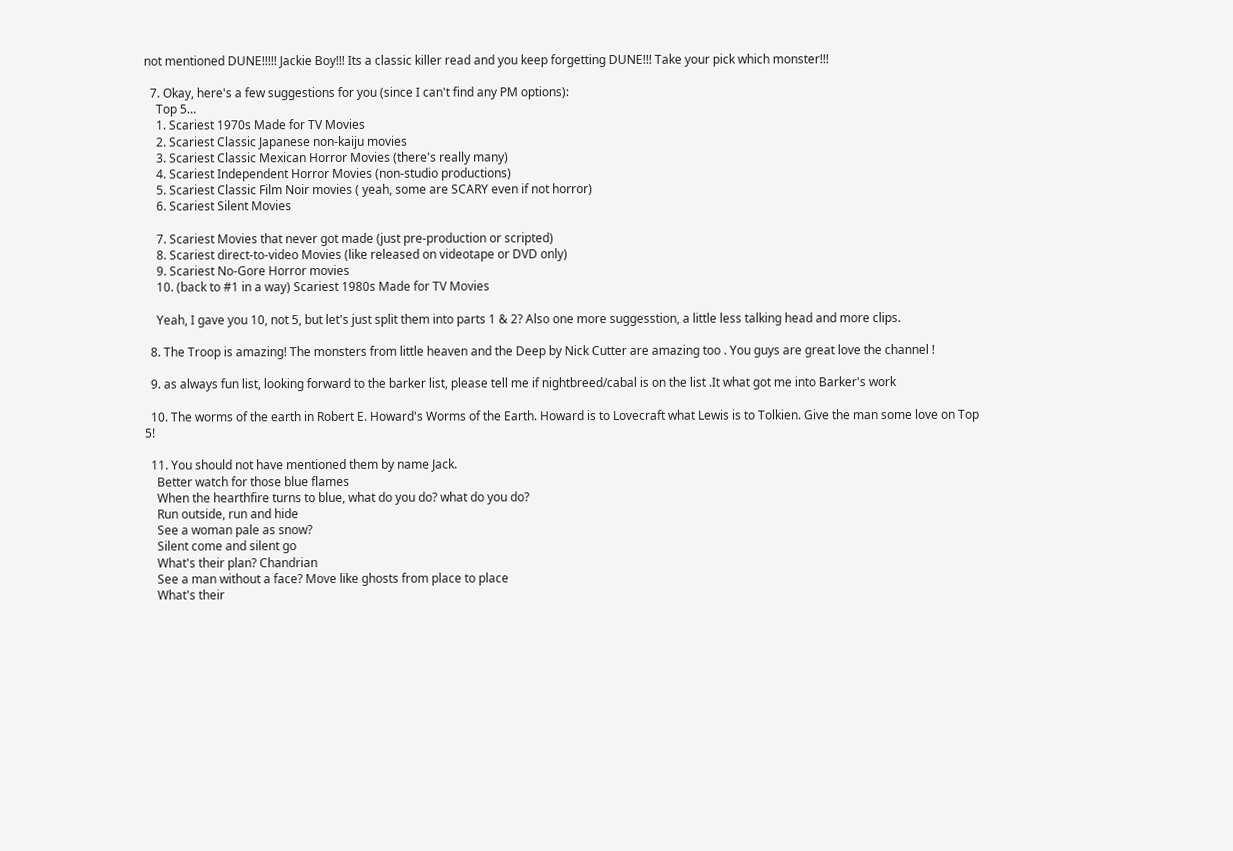not mentioned DUNE!!!!! Jackie Boy!!! Its a classic killer read and you keep forgetting DUNE!!! Take your pick which monster!!!

  7. Okay, here's a few suggestions for you (since I can't find any PM options):
    Top 5…
    1. Scariest 1970s Made for TV Movies
    2. Scariest Classic Japanese non-kaiju movies
    3. Scariest Classic Mexican Horror Movies (there's really many)
    4. Scariest Independent Horror Movies (non-studio productions)
    5. Scariest Classic Film Noir movies ( yeah, some are SCARY even if not horror)
    6. Scariest Silent Movies

    7. Scariest Movies that never got made (just pre-production or scripted)
    8. Scariest direct-to-video Movies (like released on videotape or DVD only)
    9. Scariest No-Gore Horror movies
    10. (back to #1 in a way) Scariest 1980s Made for TV Movies

    Yeah, I gave you 10, not 5, but let's just split them into parts 1 & 2? Also one more suggesstion, a little less talking head and more clips.

  8. The Troop is amazing! The monsters from little heaven and the Deep by Nick Cutter are amazing too . You guys are great love the channel !

  9. as always fun list, looking forward to the barker list, please tell me if nightbreed/cabal is on the list .It what got me into Barker's work

  10. The worms of the earth in Robert E. Howard's Worms of the Earth. Howard is to Lovecraft what Lewis is to Tolkien. Give the man some love on Top 5!

  11. You should not have mentioned them by name Jack.
    Better watch for those blue flames
    When the hearthfire turns to blue, what do you do? what do you do?
    Run outside, run and hide
    See a woman pale as snow?
    Silent come and silent go
    What's their plan? Chandrian
    See a man without a face? Move like ghosts from place to place
    What's their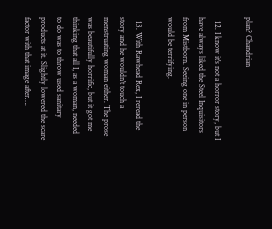plan? Chandrian

  12. I know it's not a horror story, but I have always liked the Steel Inquisitors from Mistborn. Seeing one in person would be terrifying.

  13. With Rawhead Rex, I reread the story and he wouldn't touch a menstruating woman either. The prose was beautifully horrific, but it got me thinking that all I, as a woman, needed to do was to throw used sanitary products at it. Slightly lowered the scare factor with that image after….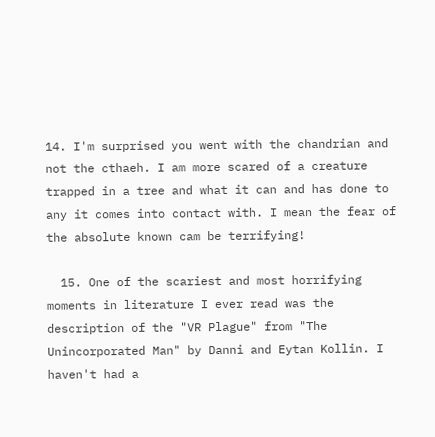14. I'm surprised you went with the chandrian and not the cthaeh. I am more scared of a creature trapped in a tree and what it can and has done to any it comes into contact with. I mean the fear of the absolute known cam be terrifying!

  15. One of the scariest and most horrifying moments in literature I ever read was the description of the "VR Plague" from "The Unincorporated Man" by Danni and Eytan Kollin. I haven't had a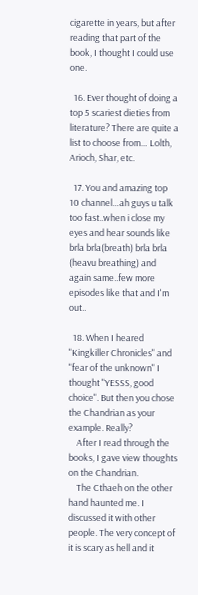cigarette in years, but after reading that part of the book, I thought I could use one.

  16. Ever thought of doing a top 5 scariest dieties from literature? There are quite a list to choose from… Lolth, Arioch, Shar, etc.

  17. You and amazing top 10 channel…ah guys u talk too fast..when i close my eyes and hear sounds like brla brla(breath) brla brla (heavu breathing) and again same..few more episodes like that and I'm out..

  18. When I heared "Kingkiller Chronicles" and "fear of the unknown" I thought "YESSS, good choice". But then you chose the Chandrian as your example. Really?
    After I read through the books, I gave view thoughts on the Chandrian.
    The Cthaeh on the other hand haunted me. I discussed it with other people. The very concept of it is scary as hell and it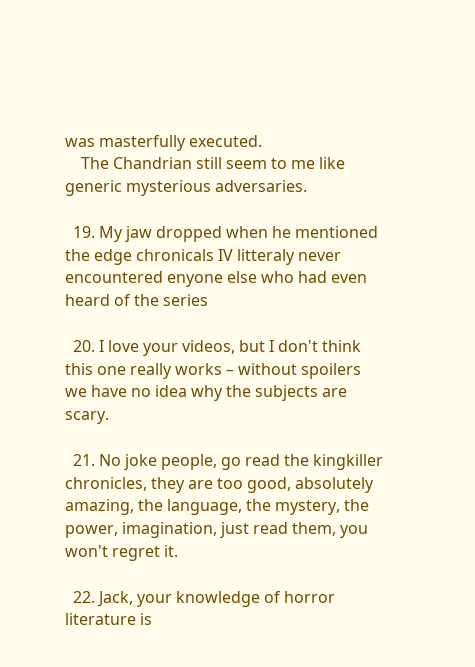was masterfully executed.
    The Chandrian still seem to me like generic mysterious adversaries.

  19. My jaw dropped when he mentioned the edge chronicals IV litteraly never encountered enyone else who had even heard of the series

  20. I love your videos, but I don't think this one really works – without spoilers we have no idea why the subjects are scary.

  21. No joke people, go read the kingkiller chronicles, they are too good, absolutely amazing, the language, the mystery, the power, imagination, just read them, you won't regret it.

  22. Jack, your knowledge of horror literature is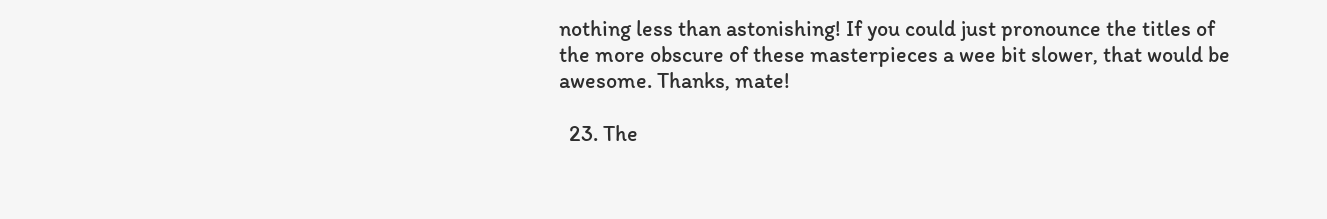nothing less than astonishing! If you could just pronounce the titles of the more obscure of these masterpieces a wee bit slower, that would be awesome. Thanks, mate!

  23. The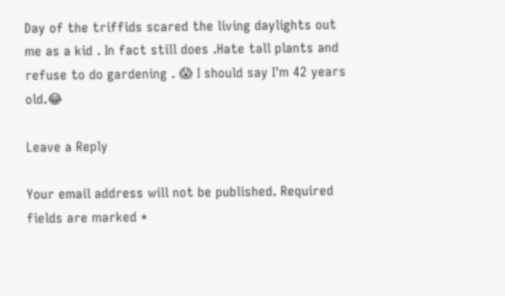Day of the triffids scared the living daylights out me as a kid . In fact still does .Hate tall plants and refuse to do gardening . 😱 I should say I'm 42 years old.😂

Leave a Reply

Your email address will not be published. Required fields are marked *